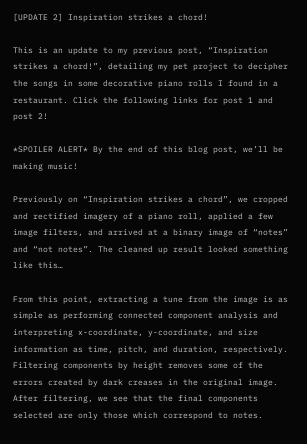[UPDATE 2] Inspiration strikes a chord!

This is an update to my previous post, “Inspiration strikes a chord!”, detailing my pet project to decipher the songs in some decorative piano rolls I found in a restaurant. Click the following links for post 1 and post 2!

*SPOILER ALERT* By the end of this blog post, we’ll be making music!

Previously on “Inspiration strikes a chord”, we cropped and rectified imagery of a piano roll, applied a few image filters, and arrived at a binary image of “notes” and “not notes”. The cleaned up result looked something like this…

From this point, extracting a tune from the image is as simple as performing connected component analysis and interpreting x-coordinate, y-coordinate, and size information as time, pitch, and duration, respectively. Filtering components by height removes some of the errors created by dark creases in the original image. After filtering, we see that the final components selected are only those which correspond to notes.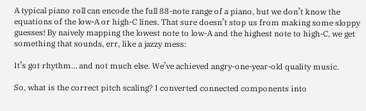A typical piano roll can encode the full 88-note range of a piano, but we don’t know the equations of the low-A or high-C lines. That sure doesn’t stop us from making some sloppy guesses! By naively mapping the lowest note to low-A and the highest note to high-C, we get something that sounds, err, like a jazzy mess:

It’s got rhythm… and not much else. We’ve achieved angry-one-year-old quality music.

So, what is the correct pitch scaling? I converted connected components into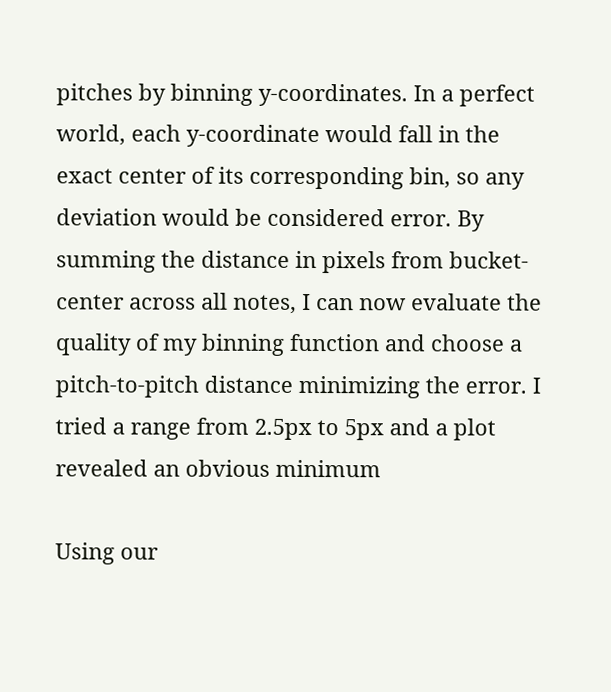pitches by binning y-coordinates. In a perfect world, each y-coordinate would fall in the exact center of its corresponding bin, so any deviation would be considered error. By summing the distance in pixels from bucket-center across all notes, I can now evaluate the quality of my binning function and choose a pitch-to-pitch distance minimizing the error. I tried a range from 2.5px to 5px and a plot revealed an obvious minimum

Using our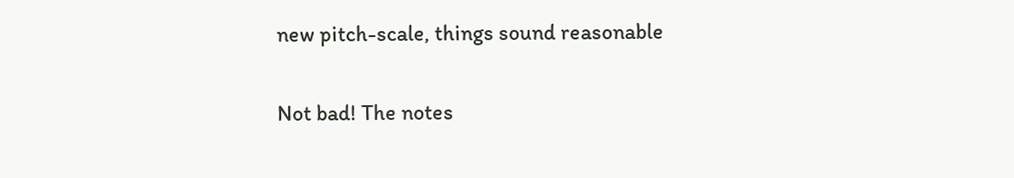new pitch-scale, things sound reasonable

Not bad! The notes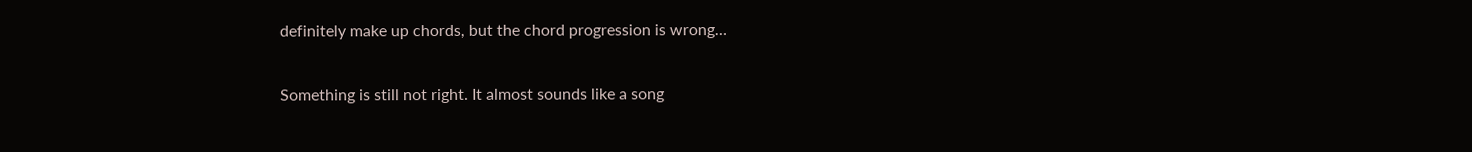definitely make up chords, but the chord progression is wrong…

Something is still not right. It almost sounds like a song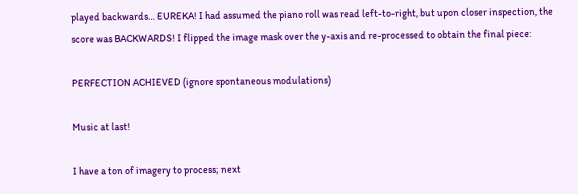played backwards… EUREKA! I had assumed the piano roll was read left-to-right, but upon closer inspection, the score was BACKWARDS! I flipped the image mask over the y-axis and re-processed to obtain the final piece:

PERFECTION ACHIEVED (ignore spontaneous modulations)

Music at last!

I have a ton of imagery to process; next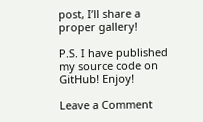post, I’ll share a proper gallery!

P.S. I have published my source code on GitHub! Enjoy!

Leave a Comment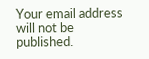Your email address will not be published.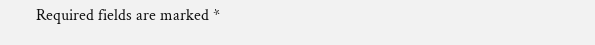Required fields are marked *